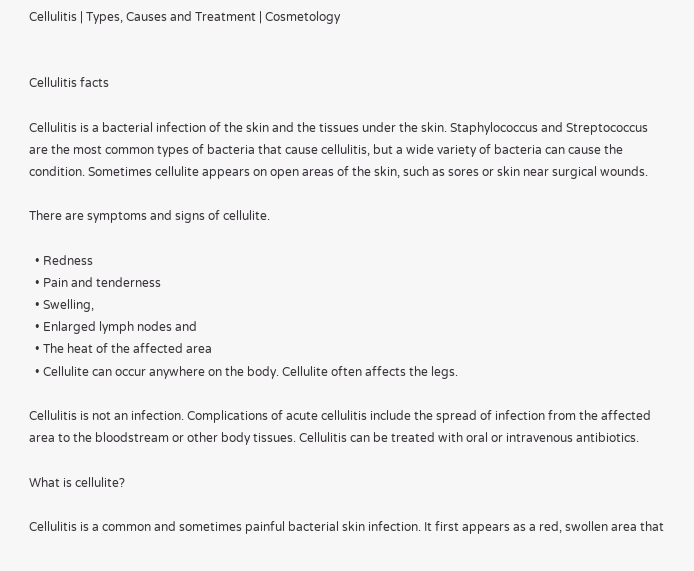Cellulitis | Types, Causes and Treatment | Cosmetology


Cellulitis facts

Cellulitis is a bacterial infection of the skin and the tissues under the skin. Staphylococcus and Streptococcus are the most common types of bacteria that cause cellulitis, but a wide variety of bacteria can cause the condition. Sometimes cellulite appears on open areas of the skin, such as sores or skin near surgical wounds.

There are symptoms and signs of cellulite.

  • Redness
  • Pain and tenderness
  • Swelling,
  • Enlarged lymph nodes and
  • The heat of the affected area
  • Cellulite can occur anywhere on the body. Cellulite often affects the legs.

Cellulitis is not an infection. Complications of acute cellulitis include the spread of infection from the affected area to the bloodstream or other body tissues. Cellulitis can be treated with oral or intravenous antibiotics.

What is cellulite?

Cellulitis is a common and sometimes painful bacterial skin infection. It first appears as a red, swollen area that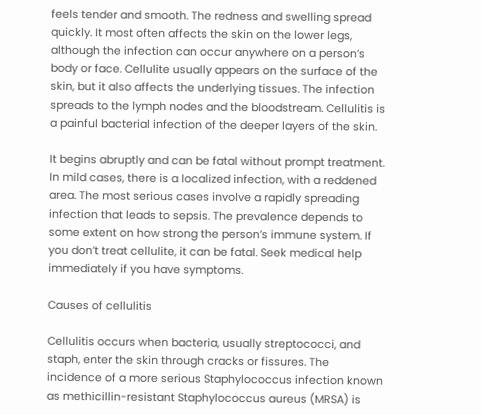feels tender and smooth. The redness and swelling spread quickly. It most often affects the skin on the lower legs, although the infection can occur anywhere on a person’s body or face. Cellulite usually appears on the surface of the skin, but it also affects the underlying tissues. The infection spreads to the lymph nodes and the bloodstream. Cellulitis is a painful bacterial infection of the deeper layers of the skin.

It begins abruptly and can be fatal without prompt treatment. In mild cases, there is a localized infection, with a reddened area. The most serious cases involve a rapidly spreading infection that leads to sepsis. The prevalence depends to some extent on how strong the person’s immune system. If you don’t treat cellulite, it can be fatal. Seek medical help immediately if you have symptoms.

Causes of cellulitis

Cellulitis occurs when bacteria, usually streptococci, and staph, enter the skin through cracks or fissures. The incidence of a more serious Staphylococcus infection known as methicillin-resistant Staphylococcus aureus (MRSA) is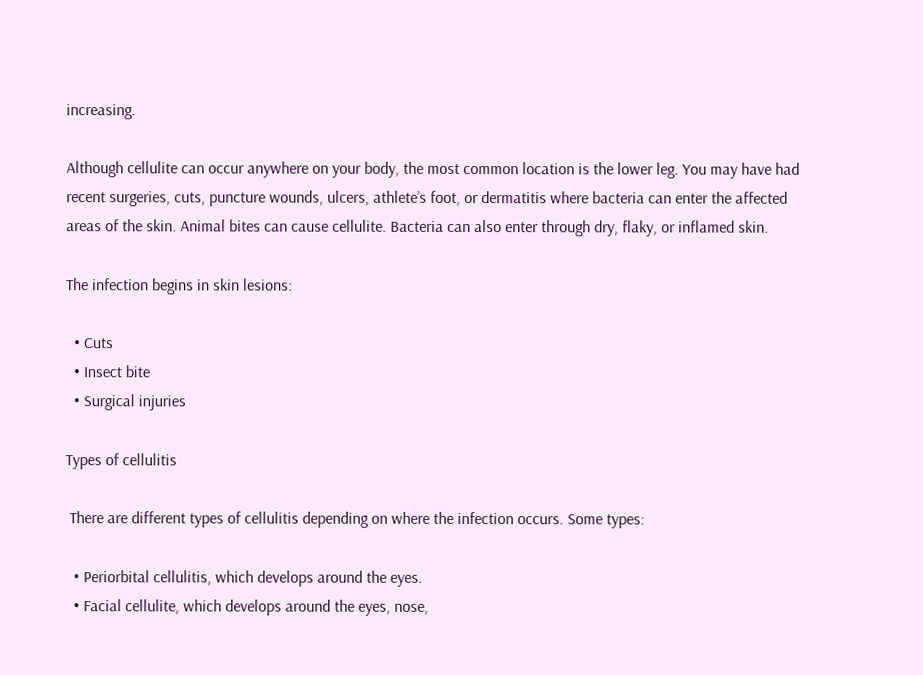increasing.

Although cellulite can occur anywhere on your body, the most common location is the lower leg. You may have had recent surgeries, cuts, puncture wounds, ulcers, athlete’s foot, or dermatitis where bacteria can enter the affected areas of the skin. Animal bites can cause cellulite. Bacteria can also enter through dry, flaky, or inflamed skin.

The infection begins in skin lesions:

  • Cuts
  • Insect bite
  • Surgical injuries

Types of cellulitis

 There are different types of cellulitis depending on where the infection occurs. Some types:

  • Periorbital cellulitis, which develops around the eyes.
  • Facial cellulite, which develops around the eyes, nose,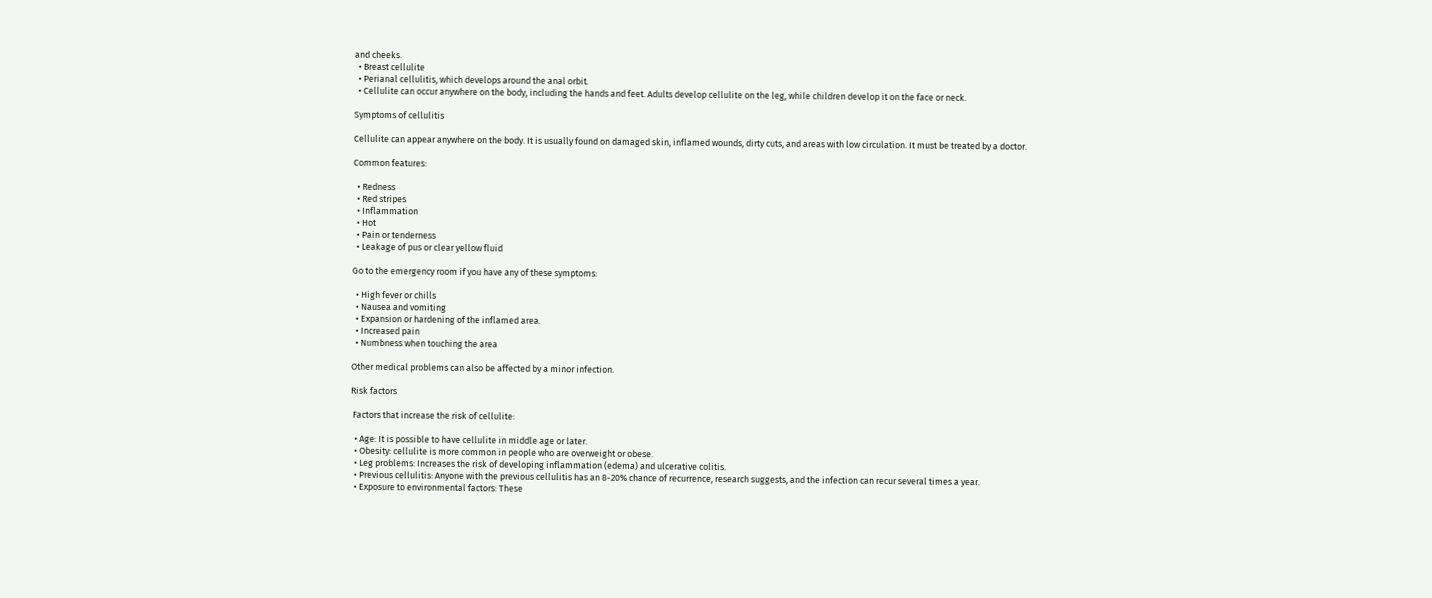and cheeks.
  • Breast cellulite
  • Perianal cellulitis, which develops around the anal orbit.
  • Cellulite can occur anywhere on the body, including the hands and feet. Adults develop cellulite on the leg, while children develop it on the face or neck.

Symptoms of cellulitis

Cellulite can appear anywhere on the body. It is usually found on damaged skin, inflamed wounds, dirty cuts, and areas with low circulation. It must be treated by a doctor.

Common features:

  • Redness
  • Red stripes
  • Inflammation
  • Hot
  • Pain or tenderness
  • Leakage of pus or clear yellow fluid

Go to the emergency room if you have any of these symptoms:

  • High fever or chills
  • Nausea and vomiting
  • Expansion or hardening of the inflamed area.
  • Increased pain
  • Numbness when touching the area

Other medical problems can also be affected by a minor infection.

Risk factors

 Factors that increase the risk of cellulite:

  • Age: It is possible to have cellulite in middle age or later.
  • Obesity: cellulite is more common in people who are overweight or obese.
  • Leg problems: Increases the risk of developing inflammation (edema) and ulcerative colitis.
  • Previous cellulitis: Anyone with the previous cellulitis has an 8-20% chance of recurrence, research suggests, and the infection can recur several times a year.
  • Exposure to environmental factors: These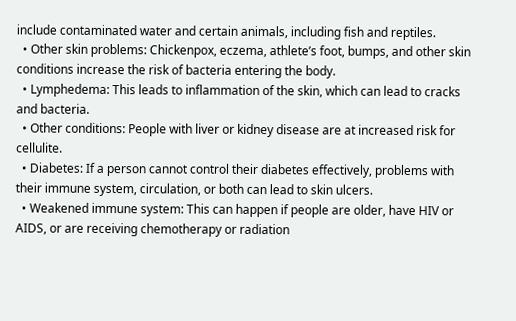include contaminated water and certain animals, including fish and reptiles.
  • Other skin problems: Chickenpox, eczema, athlete’s foot, bumps, and other skin conditions increase the risk of bacteria entering the body.
  • Lymphedema: This leads to inflammation of the skin, which can lead to cracks and bacteria.
  • Other conditions: People with liver or kidney disease are at increased risk for cellulite.
  • Diabetes: If a person cannot control their diabetes effectively, problems with their immune system, circulation, or both can lead to skin ulcers.
  • Weakened immune system: This can happen if people are older, have HIV or AIDS, or are receiving chemotherapy or radiation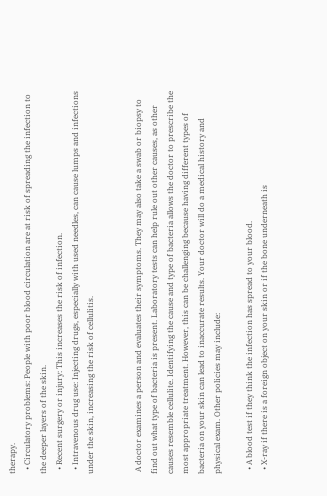therapy.
  • Circulatory problems: People with poor blood circulation are at risk of spreading the infection to the deeper layers of the skin.
  • Recent surgery or injury: This increases the risk of infection.
  • Intravenous drug use: Injecting drugs, especially with used needles, can cause lumps and infections under the skin, increasing the risk of cellulitis.


 A doctor examines a person and evaluates their symptoms. They may also take a swab or biopsy to find out what type of bacteria is present. Laboratory tests can help rule out other causes, as other causes resemble cellulite. Identifying the cause and type of bacteria allows the doctor to prescribe the most appropriate treatment. However, this can be challenging because having different types of bacteria on your skin can lead to inaccurate results. Your doctor will do a medical history and physical exam. Other policies may include:

  • A blood test if they think the infection has spread to your blood.
  • X-ray if there is a foreign object on your skin or if the bone underneath is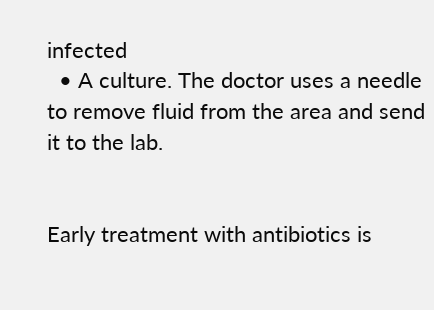infected
  • A culture. The doctor uses a needle to remove fluid from the area and send it to the lab.


Early treatment with antibiotics is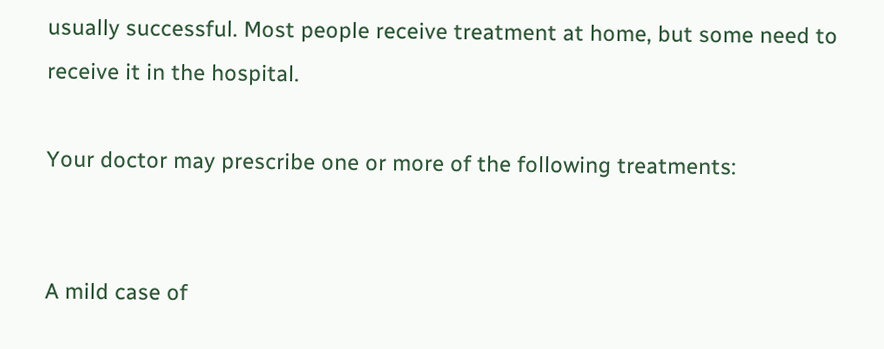usually successful. Most people receive treatment at home, but some need to receive it in the hospital.

Your doctor may prescribe one or more of the following treatments:


A mild case of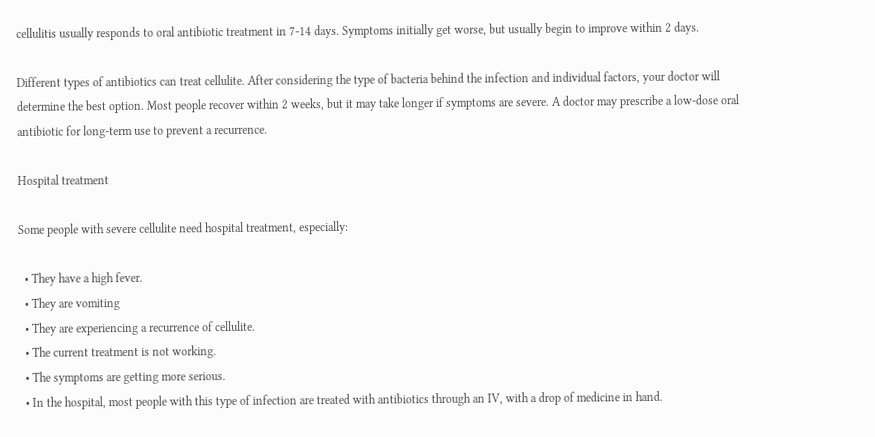cellulitis usually responds to oral antibiotic treatment in 7-14 days. Symptoms initially get worse, but usually begin to improve within 2 days.

Different types of antibiotics can treat cellulite. After considering the type of bacteria behind the infection and individual factors, your doctor will determine the best option. Most people recover within 2 weeks, but it may take longer if symptoms are severe. A doctor may prescribe a low-dose oral antibiotic for long-term use to prevent a recurrence.

Hospital treatment

Some people with severe cellulite need hospital treatment, especially:

  • They have a high fever.
  • They are vomiting
  • They are experiencing a recurrence of cellulite.
  • The current treatment is not working.
  • The symptoms are getting more serious.
  • In the hospital, most people with this type of infection are treated with antibiotics through an IV, with a drop of medicine in hand.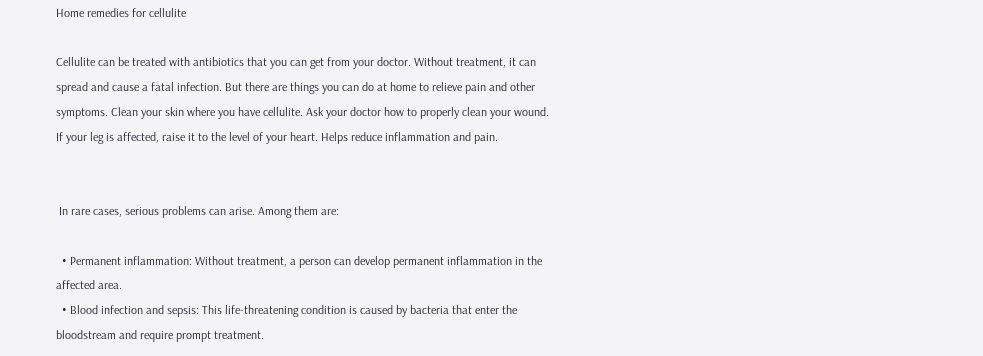Home remedies for cellulite

Cellulite can be treated with antibiotics that you can get from your doctor. Without treatment, it can spread and cause a fatal infection. But there are things you can do at home to relieve pain and other symptoms. Clean your skin where you have cellulite. Ask your doctor how to properly clean your wound. If your leg is affected, raise it to the level of your heart. Helps reduce inflammation and pain.


 In rare cases, serious problems can arise. Among them are:

  • Permanent inflammation: Without treatment, a person can develop permanent inflammation in the affected area.
  • Blood infection and sepsis: This life-threatening condition is caused by bacteria that enter the bloodstream and require prompt treatment.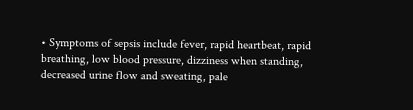• Symptoms of sepsis include fever, rapid heartbeat, rapid breathing, low blood pressure, dizziness when standing, decreased urine flow and sweating, pale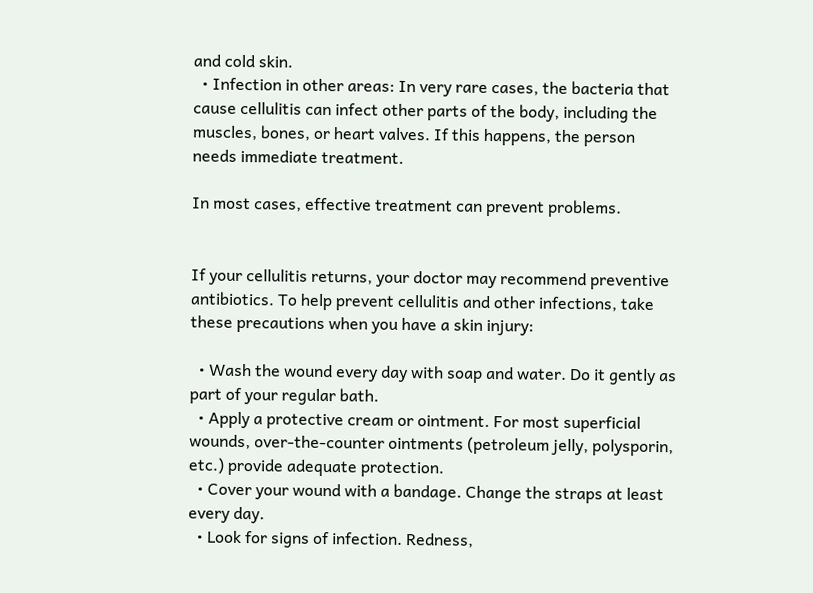and cold skin.
  • Infection in other areas: In very rare cases, the bacteria that cause cellulitis can infect other parts of the body, including the muscles, bones, or heart valves. If this happens, the person needs immediate treatment.

In most cases, effective treatment can prevent problems.


If your cellulitis returns, your doctor may recommend preventive antibiotics. To help prevent cellulitis and other infections, take these precautions when you have a skin injury:

  • Wash the wound every day with soap and water. Do it gently as part of your regular bath.
  • Apply a protective cream or ointment. For most superficial wounds, over-the-counter ointments (petroleum jelly, polysporin, etc.) provide adequate protection.
  • Cover your wound with a bandage. Change the straps at least every day.
  • Look for signs of infection. Redness,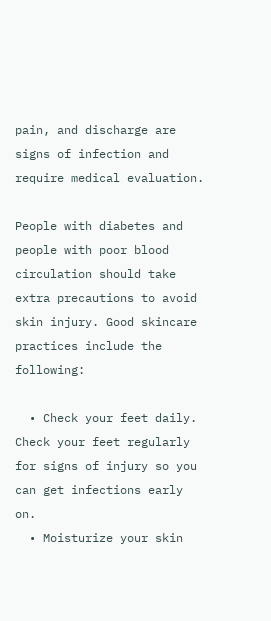pain, and discharge are signs of infection and require medical evaluation.

People with diabetes and people with poor blood circulation should take extra precautions to avoid skin injury. Good skincare practices include the following:

  • Check your feet daily. Check your feet regularly for signs of injury so you can get infections early on.
  • Moisturize your skin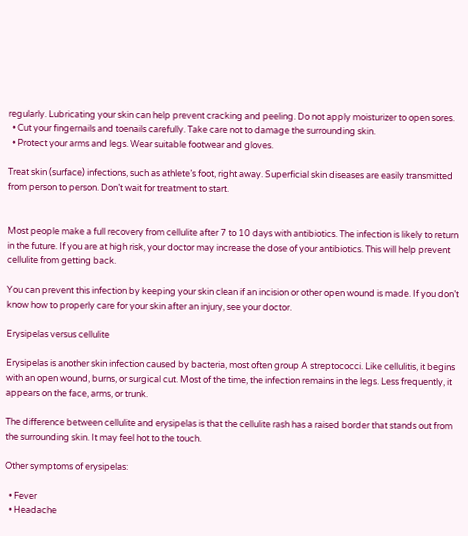regularly. Lubricating your skin can help prevent cracking and peeling. Do not apply moisturizer to open sores.
  • Cut your fingernails and toenails carefully. Take care not to damage the surrounding skin.
  • Protect your arms and legs. Wear suitable footwear and gloves.

Treat skin (surface) infections, such as athlete’s foot, right away. Superficial skin diseases are easily transmitted from person to person. Don’t wait for treatment to start.


Most people make a full recovery from cellulite after 7 to 10 days with antibiotics. The infection is likely to return in the future. If you are at high risk, your doctor may increase the dose of your antibiotics. This will help prevent cellulite from getting back.

You can prevent this infection by keeping your skin clean if an incision or other open wound is made. If you don’t know how to properly care for your skin after an injury, see your doctor.

Erysipelas versus cellulite

Erysipelas is another skin infection caused by bacteria, most often group A streptococci. Like cellulitis, it begins with an open wound, burns, or surgical cut. Most of the time, the infection remains in the legs. Less frequently, it appears on the face, arms, or trunk.

The difference between cellulite and erysipelas is that the cellulite rash has a raised border that stands out from the surrounding skin. It may feel hot to the touch.

Other symptoms of erysipelas:

  • Fever
  • Headache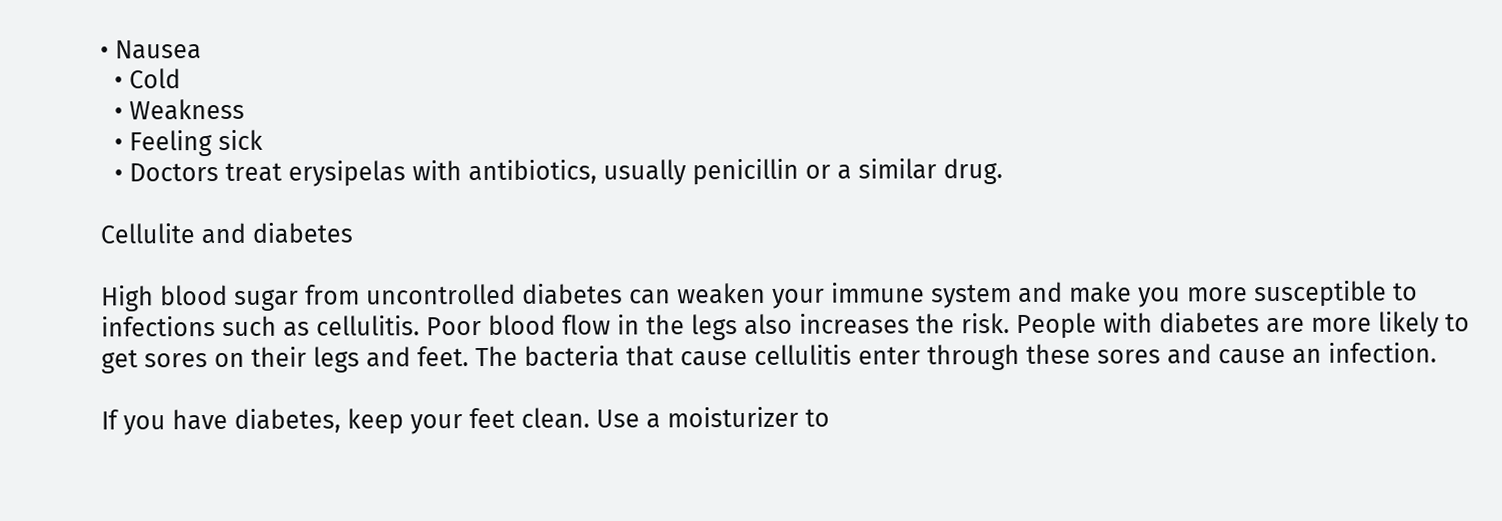• Nausea
  • Cold
  • Weakness
  • Feeling sick
  • Doctors treat erysipelas with antibiotics, usually penicillin or a similar drug.

Cellulite and diabetes

High blood sugar from uncontrolled diabetes can weaken your immune system and make you more susceptible to infections such as cellulitis. Poor blood flow in the legs also increases the risk. People with diabetes are more likely to get sores on their legs and feet. The bacteria that cause cellulitis enter through these sores and cause an infection.

If you have diabetes, keep your feet clean. Use a moisturizer to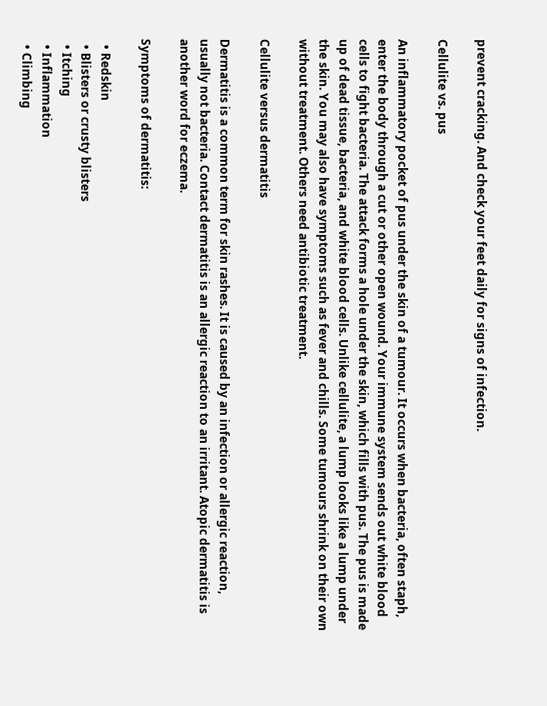prevent cracking. And check your feet daily for signs of infection.

Cellulite vs. pus

An inflammatory pocket of pus under the skin of a tumour. It occurs when bacteria, often staph, enter the body through a cut or other open wound. Your immune system sends out white blood cells to fight bacteria. The attack forms a hole under the skin, which fills with pus. The pus is made up of dead tissue, bacteria, and white blood cells. Unlike cellulite, a lump looks like a lump under the skin. You may also have symptoms such as fever and chills. Some tumours shrink on their own without treatment. Others need antibiotic treatment.

Cellulite versus dermatitis

Dermatitis is a common term for skin rashes. It is caused by an infection or allergic reaction, usually not bacteria. Contact dermatitis is an allergic reaction to an irritant. Atopic dermatitis is another word for eczema.

Symptoms of dermatitis:

  • Redskin
  • Blisters or crusty blisters
  • Itching
  • Inflammation
  • Climbing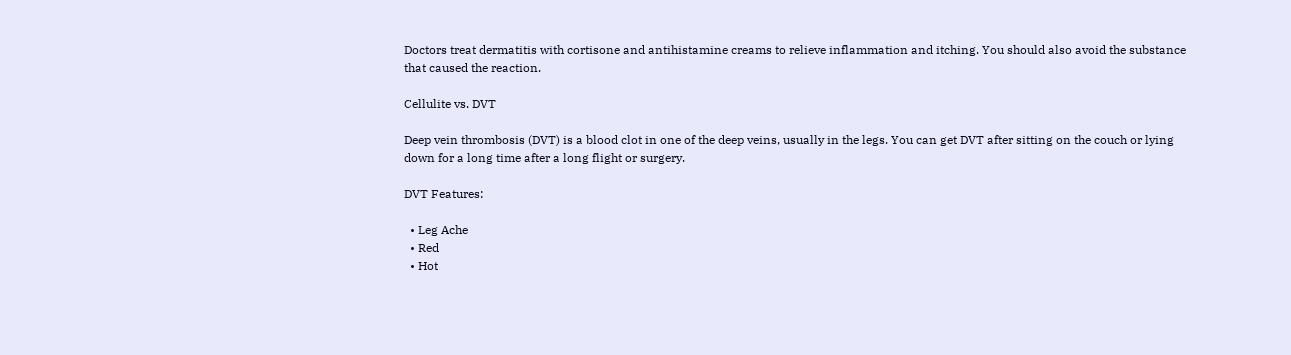Doctors treat dermatitis with cortisone and antihistamine creams to relieve inflammation and itching. You should also avoid the substance that caused the reaction.

Cellulite vs. DVT

Deep vein thrombosis (DVT) is a blood clot in one of the deep veins, usually in the legs. You can get DVT after sitting on the couch or lying down for a long time after a long flight or surgery.

DVT Features:

  • Leg Ache
  • Red
  • Hot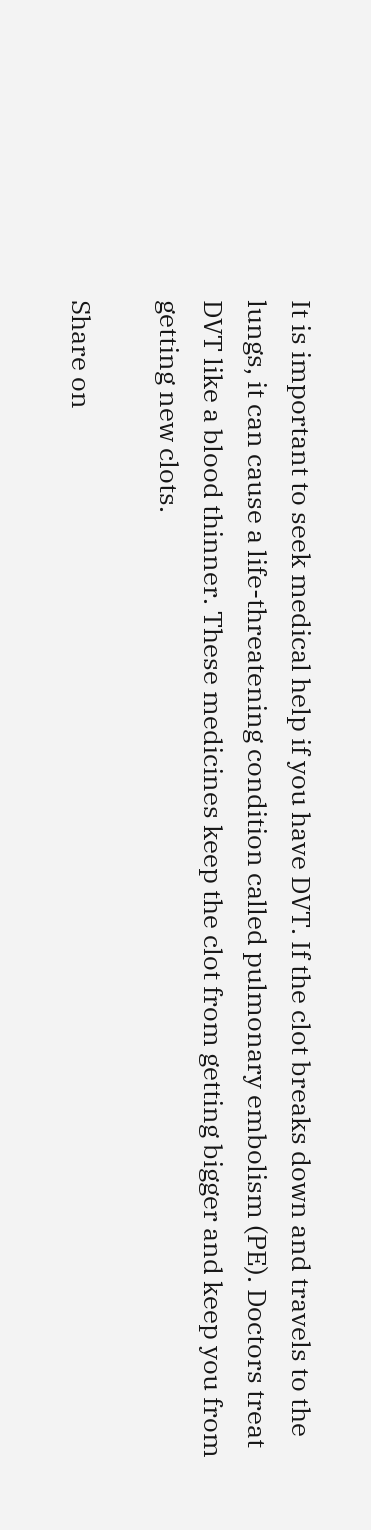It is important to seek medical help if you have DVT. If the clot breaks down and travels to the lungs, it can cause a life-threatening condition called pulmonary embolism (PE). Doctors treat DVT like a blood thinner. These medicines keep the clot from getting bigger and keep you from getting new clots.

Share on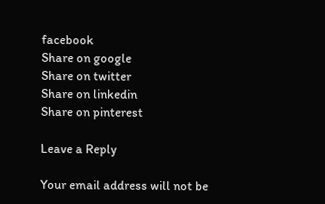facebook
Share on google
Share on twitter
Share on linkedin
Share on pinterest

Leave a Reply

Your email address will not be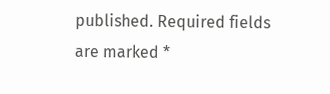published. Required fields are marked *